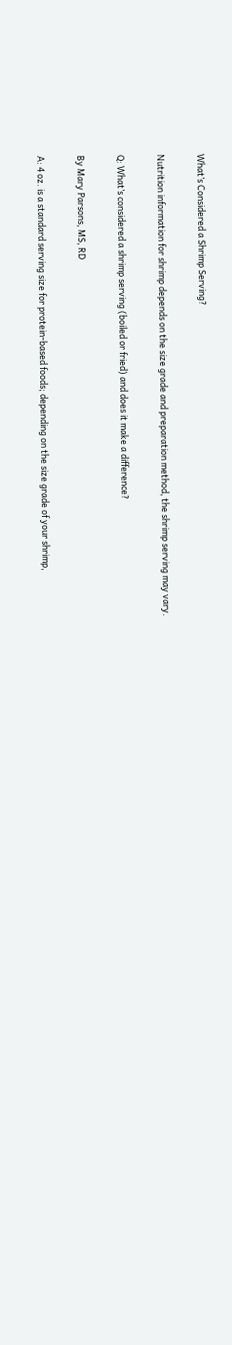What’s Considered a Shrimp Serving?

Nutrition information for shrimp depends on the size grade and preparation method, the shrimp serving may vary.

Q: What’s considered a shrimp serving (boiled or fried) and does it make a difference?

By Mary Parsons, MS, RD

A: 4 oz. is a standard serving size for protein-based foods; depending on the size grade of your shrimp,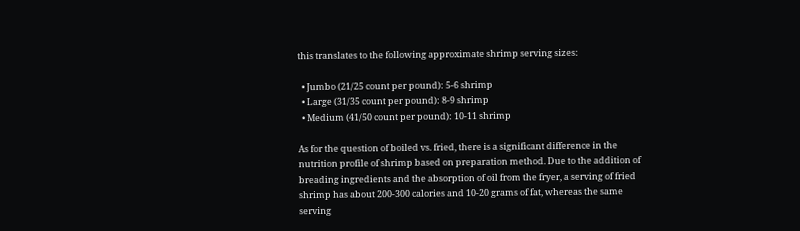this translates to the following approximate shrimp serving sizes:

  • Jumbo (21/25 count per pound): 5-6 shrimp
  • Large (31/35 count per pound): 8-9 shrimp
  • Medium (41/50 count per pound): 10-11 shrimp

As for the question of boiled vs. fried, there is a significant difference in the nutrition profile of shrimp based on preparation method. Due to the addition of breading ingredients and the absorption of oil from the fryer, a serving of fried shrimp has about 200-300 calories and 10-20 grams of fat, whereas the same serving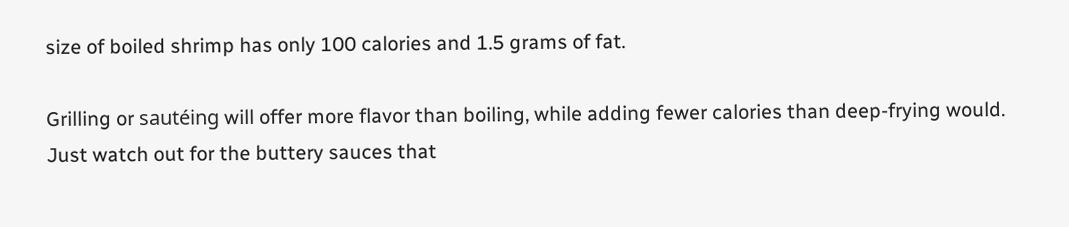size of boiled shrimp has only 100 calories and 1.5 grams of fat.

Grilling or sautéing will offer more flavor than boiling, while adding fewer calories than deep-frying would. Just watch out for the buttery sauces that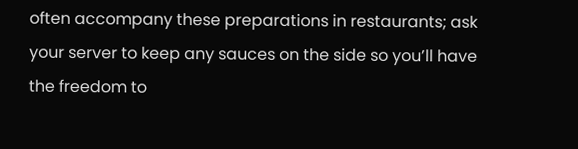often accompany these preparations in restaurants; ask your server to keep any sauces on the side so you’ll have the freedom to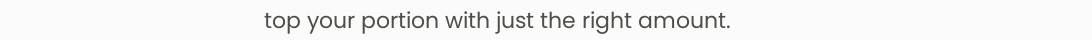top your portion with just the right amount.